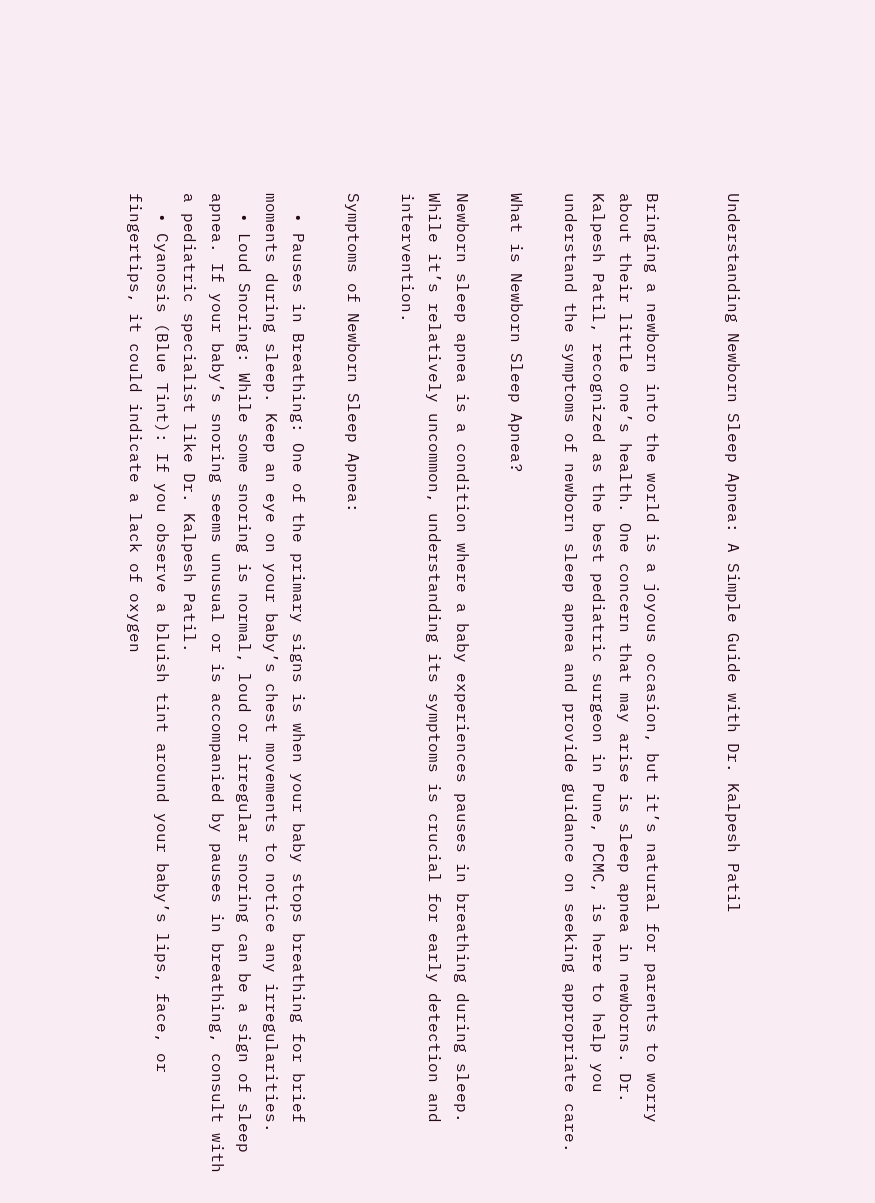Understanding Newborn Sleep Apnea: A Simple Guide with Dr. Kalpesh Patil


Bringing a newborn into the world is a joyous occasion, but it’s natural for parents to worry about their little one’s health. One concern that may arise is sleep apnea in newborns. Dr. Kalpesh Patil, recognized as the best pediatric surgeon in Pune, PCMC, is here to help you understand the symptoms of newborn sleep apnea and provide guidance on seeking appropriate care.

What is Newborn Sleep Apnea?

Newborn sleep apnea is a condition where a baby experiences pauses in breathing during sleep. While it’s relatively uncommon, understanding its symptoms is crucial for early detection and intervention.

Symptoms of Newborn Sleep Apnea:

  • Pauses in Breathing: One of the primary signs is when your baby stops breathing for brief moments during sleep. Keep an eye on your baby’s chest movements to notice any irregularities.
  • Loud Snoring: While some snoring is normal, loud or irregular snoring can be a sign of sleep apnea. If your baby’s snoring seems unusual or is accompanied by pauses in breathing, consult with a pediatric specialist like Dr. Kalpesh Patil.
  • Cyanosis (Blue Tint): If you observe a bluish tint around your baby’s lips, face, or fingertips, it could indicate a lack of oxygen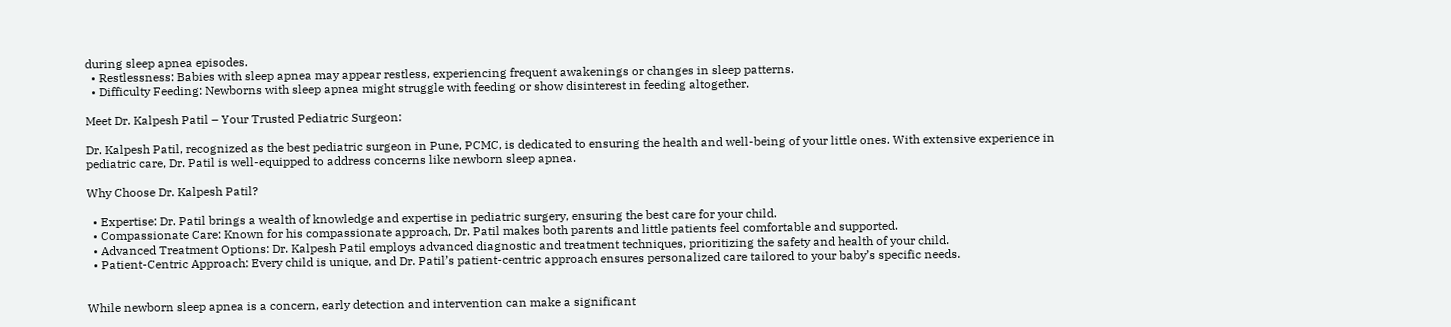during sleep apnea episodes.
  • Restlessness: Babies with sleep apnea may appear restless, experiencing frequent awakenings or changes in sleep patterns.
  • Difficulty Feeding: Newborns with sleep apnea might struggle with feeding or show disinterest in feeding altogether.

Meet Dr. Kalpesh Patil – Your Trusted Pediatric Surgeon:

Dr. Kalpesh Patil, recognized as the best pediatric surgeon in Pune, PCMC, is dedicated to ensuring the health and well-being of your little ones. With extensive experience in pediatric care, Dr. Patil is well-equipped to address concerns like newborn sleep apnea.

Why Choose Dr. Kalpesh Patil?

  • Expertise: Dr. Patil brings a wealth of knowledge and expertise in pediatric surgery, ensuring the best care for your child.
  • Compassionate Care: Known for his compassionate approach, Dr. Patil makes both parents and little patients feel comfortable and supported.
  • Advanced Treatment Options: Dr. Kalpesh Patil employs advanced diagnostic and treatment techniques, prioritizing the safety and health of your child.
  • Patient-Centric Approach: Every child is unique, and Dr. Patil’s patient-centric approach ensures personalized care tailored to your baby’s specific needs.


While newborn sleep apnea is a concern, early detection and intervention can make a significant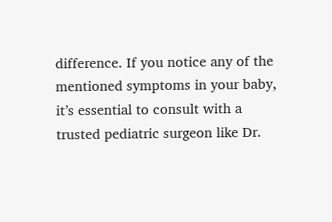difference. If you notice any of the mentioned symptoms in your baby, it’s essential to consult with a trusted pediatric surgeon like Dr.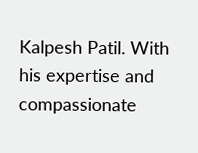Kalpesh Patil. With his expertise and compassionate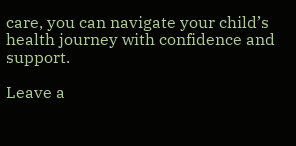care, you can navigate your child’s health journey with confidence and support.

Leave a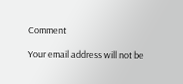Comment

Your email address will not be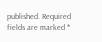published. Required fields are marked *